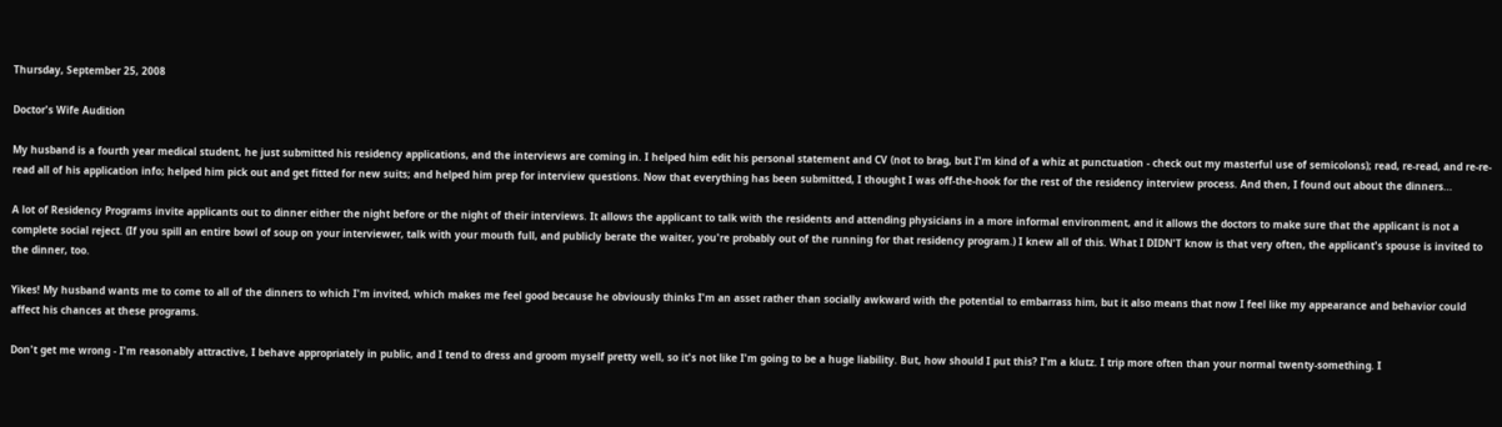Thursday, September 25, 2008

Doctor's Wife Audition

My husband is a fourth year medical student, he just submitted his residency applications, and the interviews are coming in. I helped him edit his personal statement and CV (not to brag, but I'm kind of a whiz at punctuation - check out my masterful use of semicolons); read, re-read, and re-re-read all of his application info; helped him pick out and get fitted for new suits; and helped him prep for interview questions. Now that everything has been submitted, I thought I was off-the-hook for the rest of the residency interview process. And then, I found out about the dinners...

A lot of Residency Programs invite applicants out to dinner either the night before or the night of their interviews. It allows the applicant to talk with the residents and attending physicians in a more informal environment, and it allows the doctors to make sure that the applicant is not a complete social reject. (If you spill an entire bowl of soup on your interviewer, talk with your mouth full, and publicly berate the waiter, you're probably out of the running for that residency program.) I knew all of this. What I DIDN'T know is that very often, the applicant's spouse is invited to the dinner, too.

Yikes! My husband wants me to come to all of the dinners to which I'm invited, which makes me feel good because he obviously thinks I'm an asset rather than socially awkward with the potential to embarrass him, but it also means that now I feel like my appearance and behavior could affect his chances at these programs.

Don't get me wrong - I'm reasonably attractive, I behave appropriately in public, and I tend to dress and groom myself pretty well, so it's not like I'm going to be a huge liability. But, how should I put this? I'm a klutz. I trip more often than your normal twenty-something. I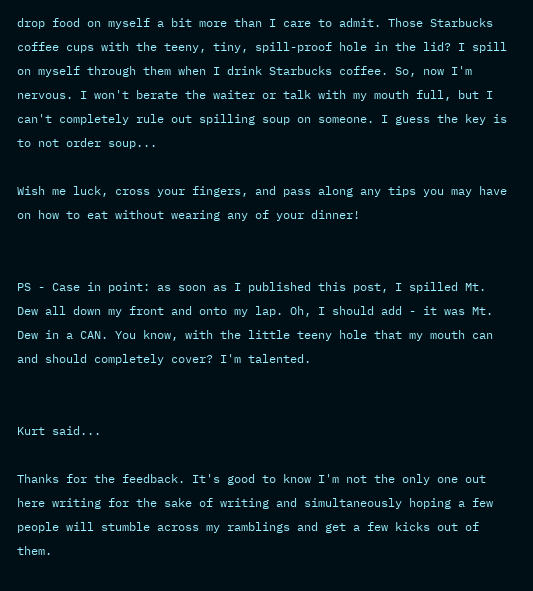drop food on myself a bit more than I care to admit. Those Starbucks coffee cups with the teeny, tiny, spill-proof hole in the lid? I spill on myself through them when I drink Starbucks coffee. So, now I'm nervous. I won't berate the waiter or talk with my mouth full, but I can't completely rule out spilling soup on someone. I guess the key is to not order soup...

Wish me luck, cross your fingers, and pass along any tips you may have on how to eat without wearing any of your dinner!


PS - Case in point: as soon as I published this post, I spilled Mt. Dew all down my front and onto my lap. Oh, I should add - it was Mt. Dew in a CAN. You know, with the little teeny hole that my mouth can and should completely cover? I'm talented.


Kurt said...

Thanks for the feedback. It's good to know I'm not the only one out here writing for the sake of writing and simultaneously hoping a few people will stumble across my ramblings and get a few kicks out of them.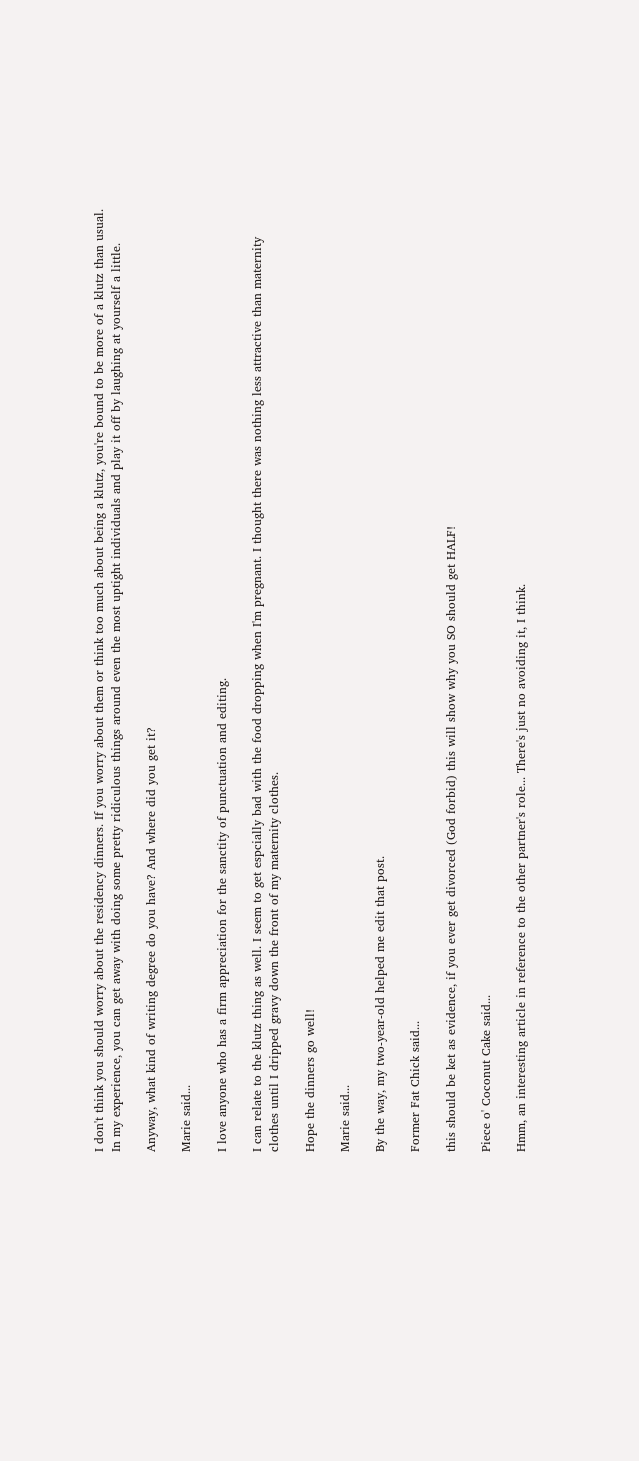I don't think you should worry about the residency dinners. If you worry about them or think too much about being a klutz, you're bound to be more of a klutz than usual. In my experience, you can get away with doing some pretty ridiculous things around even the most uptight individuals and play it off by laughing at yourself a little.

Anyway, what kind of writing degree do you have? And where did you get it?

Marie said...

I love anyone who has a firm appreciation for the sanctity of punctuation and editing.

I can relate to the klutz thing as well. I seem to get espcially bad with the food dropping when I'm pregnant. I thought there was nothing less attractive than maternity clothes until I dripped gravy down the front of my maternity clothes.

Hope the dinners go well!

Marie said...

By the way, my two-year-old helped me edit that post.

Former Fat Chick said...

this should be ket as evidence, if you ever get divorced (God forbid) this will show why you SO should get HALF!

Piece o' Coconut Cake said...

Hmm, an interesting article in reference to the other partner's role... There's just no avoiding it, I think.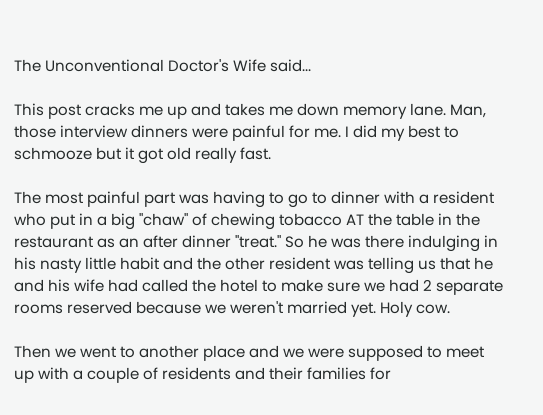The Unconventional Doctor's Wife said...

This post cracks me up and takes me down memory lane. Man, those interview dinners were painful for me. I did my best to schmooze but it got old really fast.

The most painful part was having to go to dinner with a resident who put in a big "chaw" of chewing tobacco AT the table in the restaurant as an after dinner "treat." So he was there indulging in his nasty little habit and the other resident was telling us that he and his wife had called the hotel to make sure we had 2 separate rooms reserved because we weren't married yet. Holy cow.

Then we went to another place and we were supposed to meet up with a couple of residents and their families for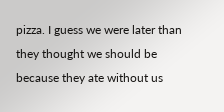pizza. I guess we were later than they thought we should be because they ate without us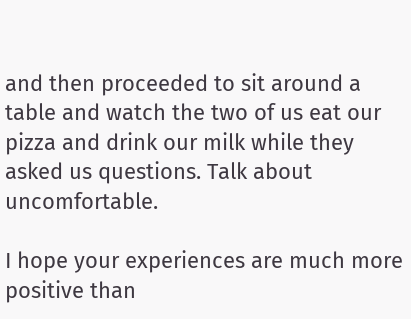and then proceeded to sit around a table and watch the two of us eat our pizza and drink our milk while they asked us questions. Talk about uncomfortable.

I hope your experiences are much more positive than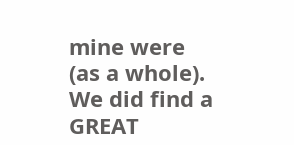mine were (as a whole). We did find a GREAT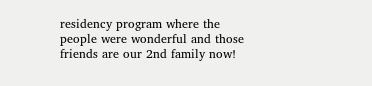residency program where the people were wonderful and those friends are our 2nd family now!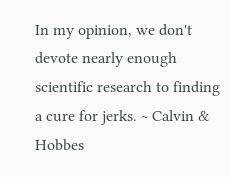In my opinion, we don't devote nearly enough scientific research to finding a cure for jerks. ~ Calvin & Hobbes